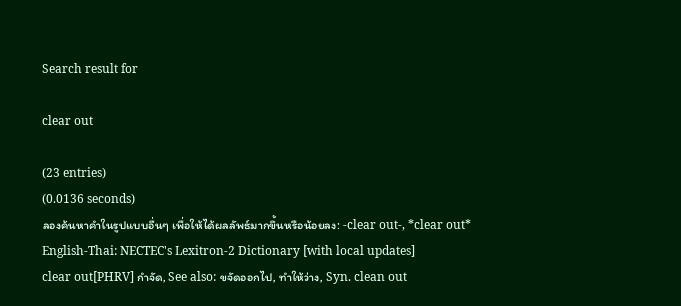Search result for

clear out

(23 entries)
(0.0136 seconds)
ลองค้นหาคำในรูปแบบอื่นๆ เพื่อให้ได้ผลลัพธ์มากขึ้นหรือน้อยลง: -clear out-, *clear out*
English-Thai: NECTEC's Lexitron-2 Dictionary [with local updates]
clear out[PHRV] กำจัด, See also: ขจัดออกไป, ทำให้ว่าง, Syn. clean out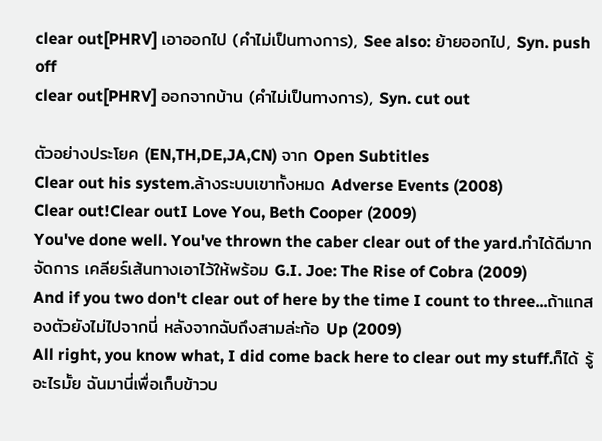clear out[PHRV] เอาออกไป (คำไม่เป็นทางการ), See also: ย้ายออกไป, Syn. push off
clear out[PHRV] ออกจากบ้าน (คำไม่เป็นทางการ), Syn. cut out

ตัวอย่างประโยค (EN,TH,DE,JA,CN) จาก Open Subtitles
Clear out his system.ล้างระบบเขาทั้งหมด Adverse Events (2008)
Clear out!Clear outI Love You, Beth Cooper (2009)
You've done well. You've thrown the caber clear out of the yard.ทำได้ดีมาก จัดการ เคลียร์เส้นทางเอาไว้ให้พร้อม G.I. Joe: The Rise of Cobra (2009)
And if you two don't clear out of here by the time I count to three...ถ้าแกสองตัวยังไม่ไปจากนี่ หลังจากฉับถึงสามล่ะก้อ Up (2009)
All right, you know what, I did come back here to clear out my stuff.ก็ได้ รู้อะไรมั้ย ฉันมานี่เพื่อเก็บข้าวบ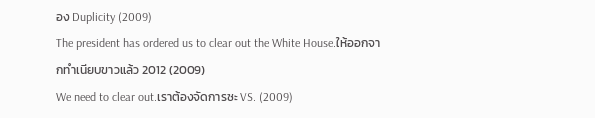อง Duplicity (2009)
The president has ordered us to clear out the White House.ให้ออกจากทำเนียบขาวแล้ว 2012 (2009)
We need to clear out.เราต้องจัดการซะ VS. (2009)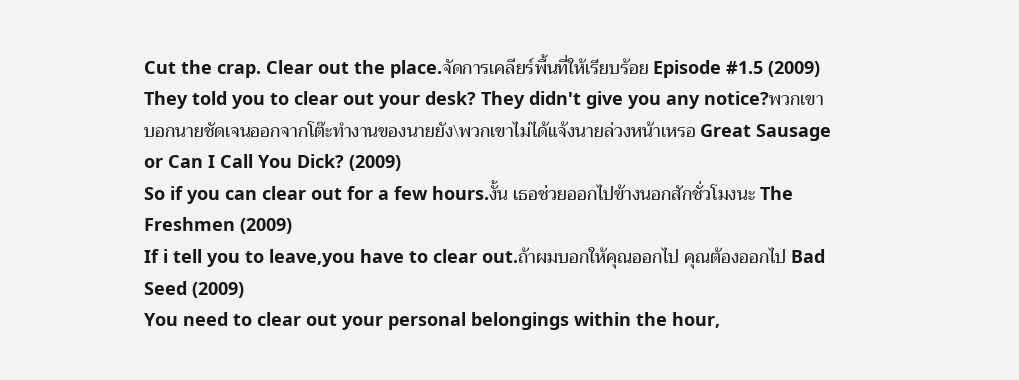Cut the crap. Clear out the place.จัดการเคลียร์พื้นที่ให้เรียบร้อย Episode #1.5 (2009)
They told you to clear out your desk? They didn't give you any notice?พวกเขาบอกนายชัดเจนออกจากโต๊ะทำงานของนายยัง\พวกเขาไม่ได้แจ้งนายล่วงหน้าเหรอ Great Sausage or Can I Call You Dick? (2009)
So if you can clear out for a few hours.งั้น เธอช่วยออกไปข้างนอกสักชั่วโมงนะ The Freshmen (2009)
If i tell you to leave,you have to clear out.ถ้าผมบอกให้คุณออกไป คุณต้องออกไป Bad Seed (2009)
You need to clear out your personal belongings within the hour,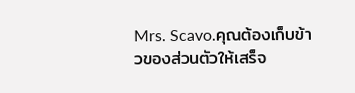Mrs. Scavo.คุณต้องเก็บข้าวของส่วนตัวให้เสร็จ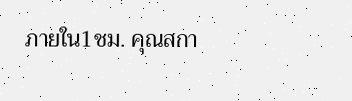ภายใน1ชม. คุณสกา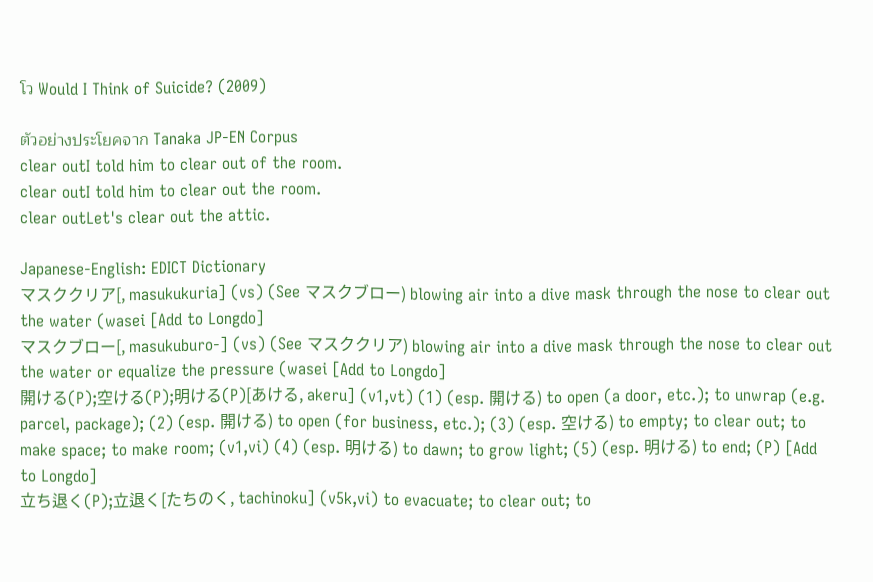โว Would I Think of Suicide? (2009)

ตัวอย่างประโยคจาก Tanaka JP-EN Corpus
clear outI told him to clear out of the room.
clear outI told him to clear out the room.
clear outLet's clear out the attic.

Japanese-English: EDICT Dictionary
マスククリア[, masukukuria] (vs) (See マスクブロー) blowing air into a dive mask through the nose to clear out the water (wasei [Add to Longdo]
マスクブロー[, masukuburo-] (vs) (See マスククリア) blowing air into a dive mask through the nose to clear out the water or equalize the pressure (wasei [Add to Longdo]
開ける(P);空ける(P);明ける(P)[あける, akeru] (v1,vt) (1) (esp. 開ける) to open (a door, etc.); to unwrap (e.g. parcel, package); (2) (esp. 開ける) to open (for business, etc.); (3) (esp. 空ける) to empty; to clear out; to make space; to make room; (v1,vi) (4) (esp. 明ける) to dawn; to grow light; (5) (esp. 明ける) to end; (P) [Add to Longdo]
立ち退く(P);立退く[たちのく, tachinoku] (v5k,vi) to evacuate; to clear out; to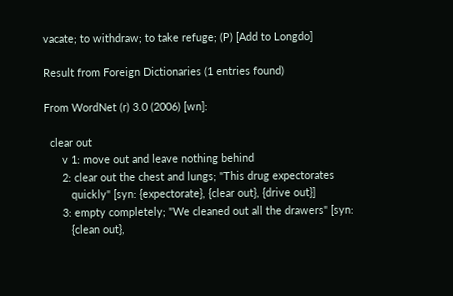vacate; to withdraw; to take refuge; (P) [Add to Longdo]

Result from Foreign Dictionaries (1 entries found)

From WordNet (r) 3.0 (2006) [wn]:

  clear out
      v 1: move out and leave nothing behind
      2: clear out the chest and lungs; "This drug expectorates
         quickly" [syn: {expectorate}, {clear out}, {drive out}]
      3: empty completely; "We cleaned out all the drawers" [syn:
         {clean out},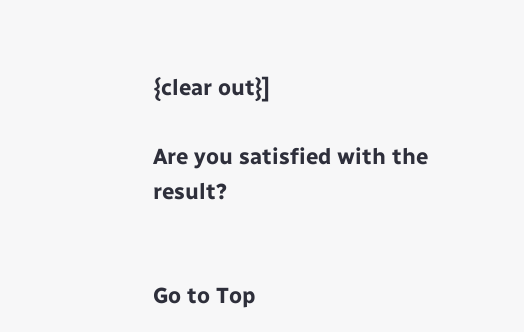{clear out}]

Are you satisfied with the result?


Go to Top